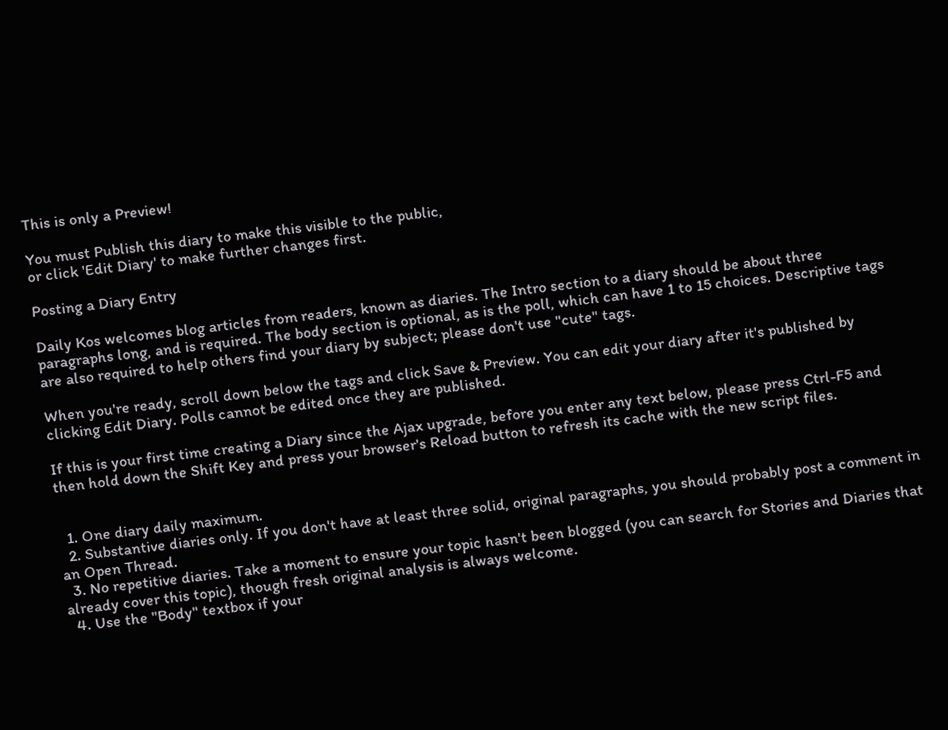This is only a Preview!

You must Publish this diary to make this visible to the public,
or click 'Edit Diary' to make further changes first.

Posting a Diary Entry

Daily Kos welcomes blog articles from readers, known as diaries. The Intro section to a diary should be about three paragraphs long, and is required. The body section is optional, as is the poll, which can have 1 to 15 choices. Descriptive tags are also required to help others find your diary by subject; please don't use "cute" tags.

When you're ready, scroll down below the tags and click Save & Preview. You can edit your diary after it's published by clicking Edit Diary. Polls cannot be edited once they are published.

If this is your first time creating a Diary since the Ajax upgrade, before you enter any text below, please press Ctrl-F5 and then hold down the Shift Key and press your browser's Reload button to refresh its cache with the new script files.


  1. One diary daily maximum.
  2. Substantive diaries only. If you don't have at least three solid, original paragraphs, you should probably post a comment in an Open Thread.
  3. No repetitive diaries. Take a moment to ensure your topic hasn't been blogged (you can search for Stories and Diaries that already cover this topic), though fresh original analysis is always welcome.
  4. Use the "Body" textbox if your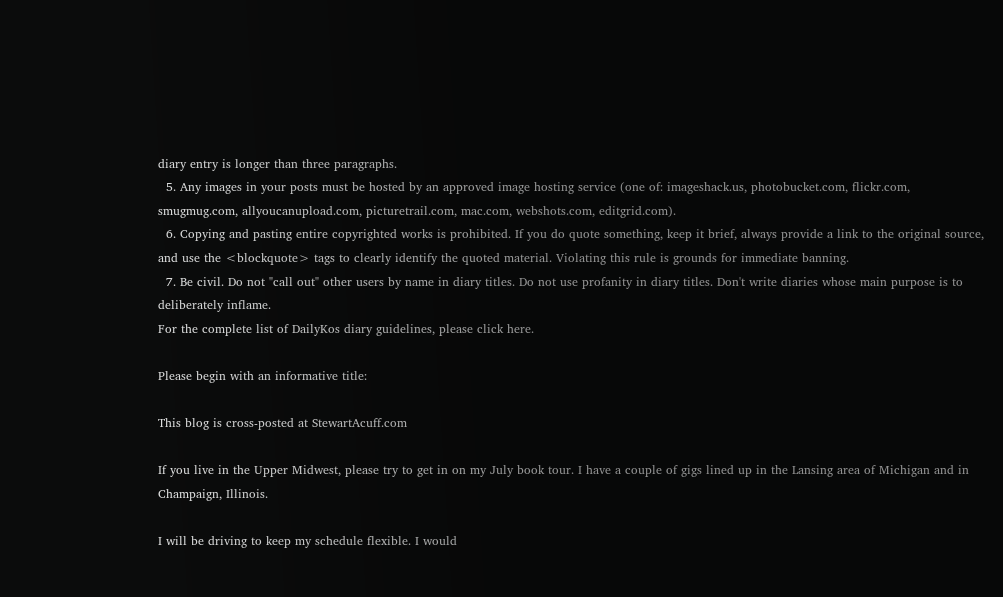diary entry is longer than three paragraphs.
  5. Any images in your posts must be hosted by an approved image hosting service (one of: imageshack.us, photobucket.com, flickr.com, smugmug.com, allyoucanupload.com, picturetrail.com, mac.com, webshots.com, editgrid.com).
  6. Copying and pasting entire copyrighted works is prohibited. If you do quote something, keep it brief, always provide a link to the original source, and use the <blockquote> tags to clearly identify the quoted material. Violating this rule is grounds for immediate banning.
  7. Be civil. Do not "call out" other users by name in diary titles. Do not use profanity in diary titles. Don't write diaries whose main purpose is to deliberately inflame.
For the complete list of DailyKos diary guidelines, please click here.

Please begin with an informative title:

This blog is cross-posted at StewartAcuff.com

If you live in the Upper Midwest, please try to get in on my July book tour. I have a couple of gigs lined up in the Lansing area of Michigan and in Champaign, Illinois.

I will be driving to keep my schedule flexible. I would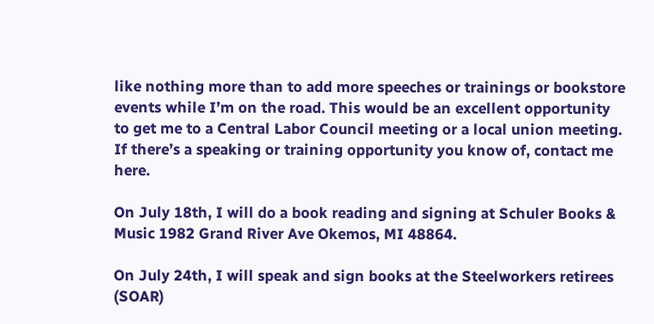like nothing more than to add more speeches or trainings or bookstore events while I’m on the road. This would be an excellent opportunity to get me to a Central Labor Council meeting or a local union meeting. If there’s a speaking or training opportunity you know of, contact me here.

On July 18th, I will do a book reading and signing at Schuler Books & Music 1982 Grand River Ave Okemos, MI 48864.

On July 24th, I will speak and sign books at the Steelworkers retirees (SOAR)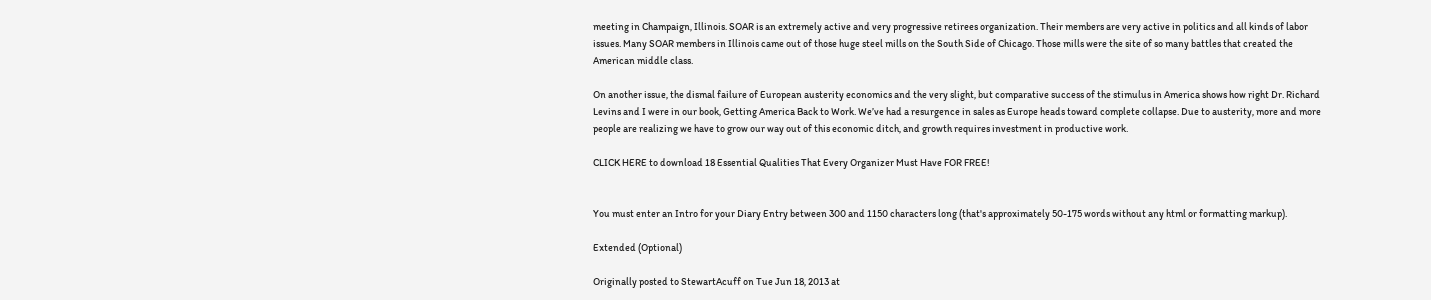meeting in Champaign, Illinois. SOAR is an extremely active and very progressive retirees organization. Their members are very active in politics and all kinds of labor issues. Many SOAR members in Illinois came out of those huge steel mills on the South Side of Chicago. Those mills were the site of so many battles that created the American middle class.

On another issue, the dismal failure of European austerity economics and the very slight, but comparative success of the stimulus in America shows how right Dr. Richard Levins and I were in our book, Getting America Back to Work. We’ve had a resurgence in sales as Europe heads toward complete collapse. Due to austerity, more and more people are realizing we have to grow our way out of this economic ditch, and growth requires investment in productive work.

CLICK HERE to download 18 Essential Qualities That Every Organizer Must Have FOR FREE!


You must enter an Intro for your Diary Entry between 300 and 1150 characters long (that's approximately 50-175 words without any html or formatting markup).

Extended (Optional)

Originally posted to StewartAcuff on Tue Jun 18, 2013 at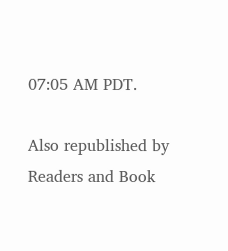07:05 AM PDT.

Also republished by Readers and Book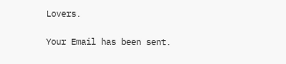Lovers.

Your Email has been sent.